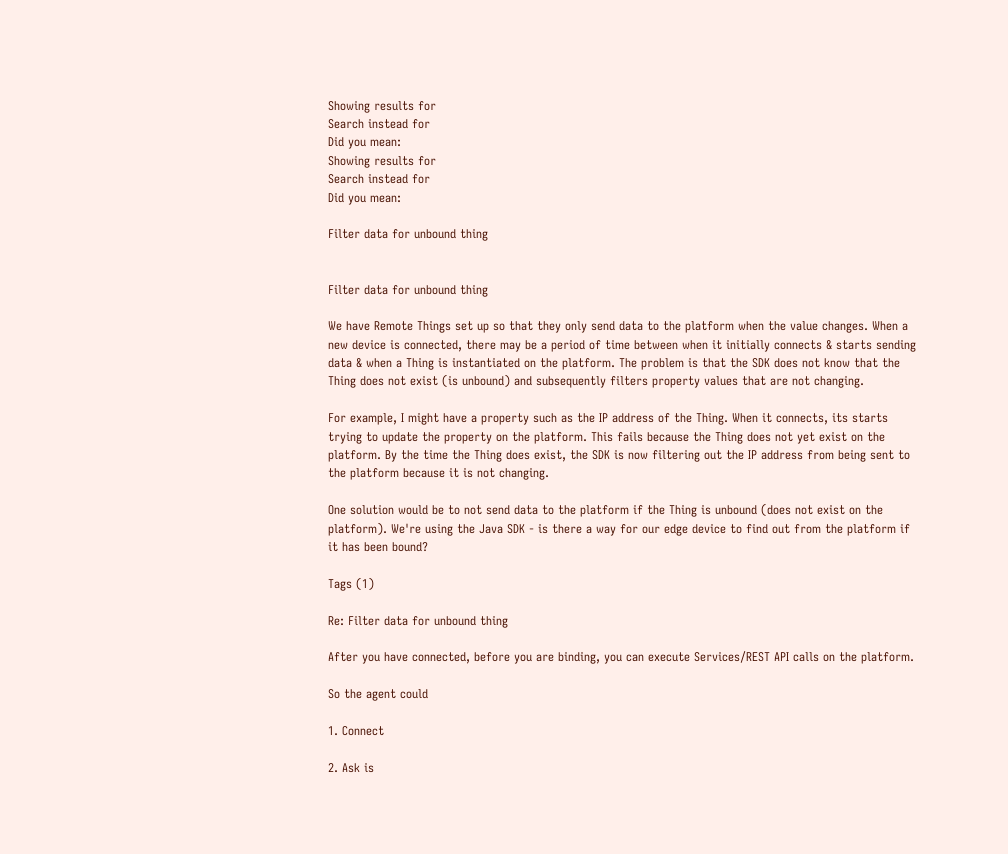Showing results for
Search instead for
Did you mean:
Showing results for
Search instead for
Did you mean:

Filter data for unbound thing


Filter data for unbound thing

We have Remote Things set up so that they only send data to the platform when the value changes. When a new device is connected, there may be a period of time between when it initially connects & starts sending data & when a Thing is instantiated on the platform. The problem is that the SDK does not know that the Thing does not exist (is unbound) and subsequently filters property values that are not changing.

For example, I might have a property such as the IP address of the Thing. When it connects, its starts trying to update the property on the platform. This fails because the Thing does not yet exist on the platform. By the time the Thing does exist, the SDK is now filtering out the IP address from being sent to the platform because it is not changing.

One solution would be to not send data to the platform if the Thing is unbound (does not exist on the platform). We're using the Java SDK - is there a way for our edge device to find out from the platform if it has been bound?

Tags (1)

Re: Filter data for unbound thing

After you have connected, before you are binding, you can execute Services/REST API calls on the platform.

So the agent could

1. Connect

2. Ask is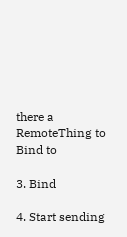there a RemoteThing to Bind to

3. Bind

4. Start sending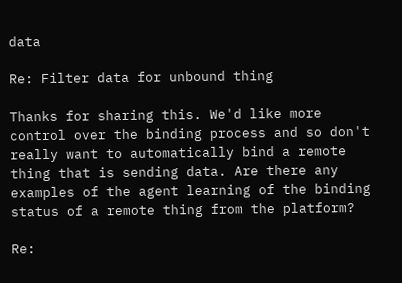data

Re: Filter data for unbound thing

Thanks for sharing this. We'd like more control over the binding process and so don't really want to automatically bind a remote thing that is sending data. Are there any examples of the agent learning of the binding status of a remote thing from the platform?

Re: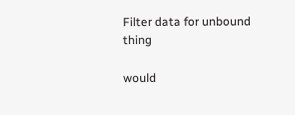Filter data for unbound thing

would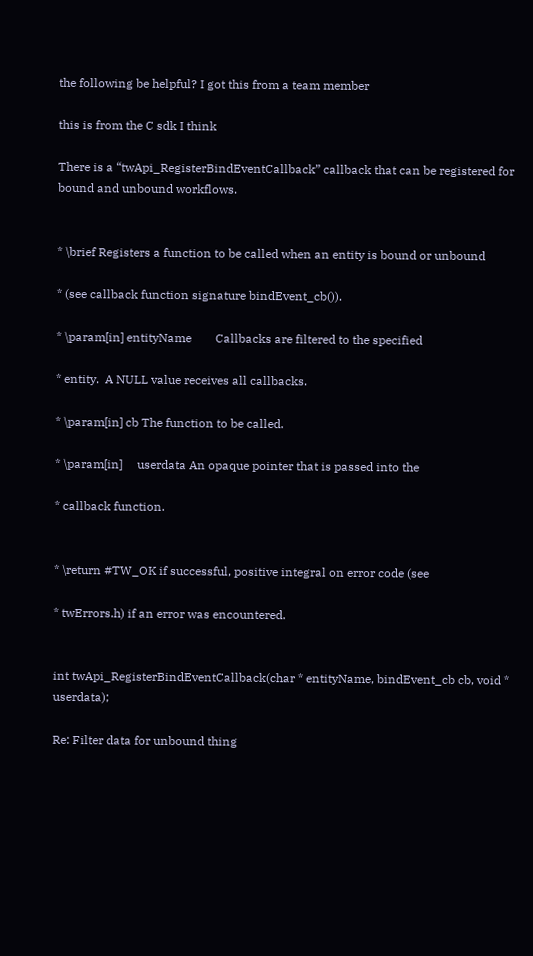the following be helpful? I got this from a team member

this is from the C sdk I think

There is a “twApi_RegisterBindEventCallback” callback that can be registered for bound and unbound workflows.


* \brief Registers a function to be called when an entity is bound or unbound

* (see callback function signature bindEvent_cb()).

* \param[in] entityName        Callbacks are filtered to the specified

* entity.  A NULL value receives all callbacks.

* \param[in] cb The function to be called.

* \param[in]     userdata An opaque pointer that is passed into the

* callback function.


* \return #TW_OK if successful, positive integral on error code (see

* twErrors.h) if an error was encountered.


int twApi_RegisterBindEventCallback(char * entityName, bindEvent_cb cb, void * userdata);

Re: Filter data for unbound thing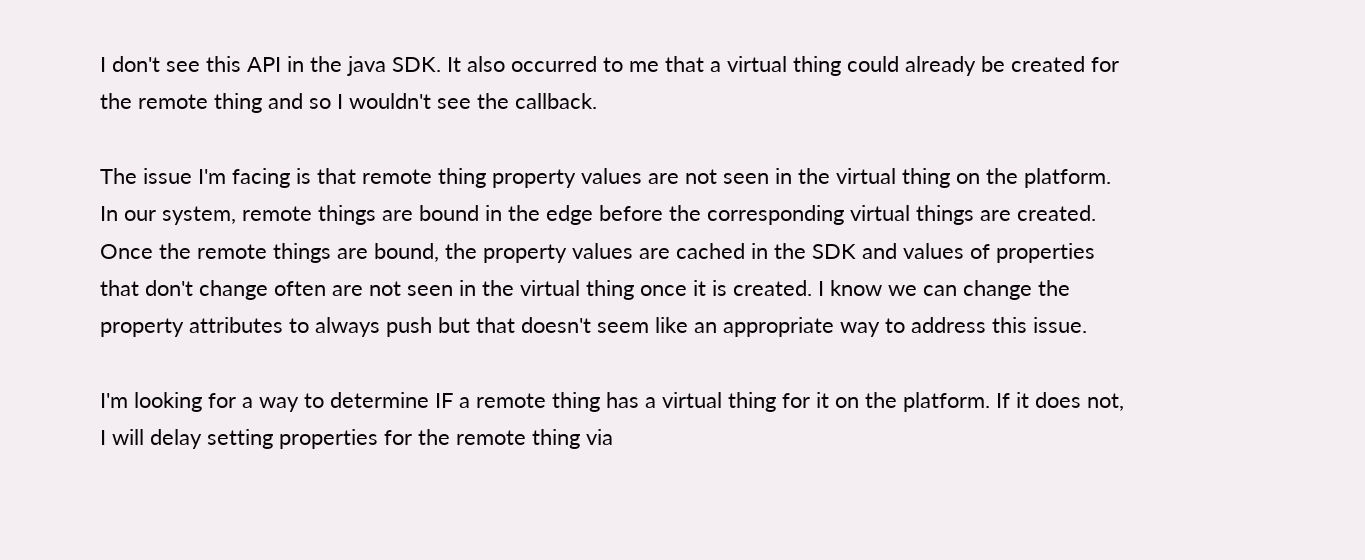I don't see this API in the java SDK. It also occurred to me that a virtual thing could already be created for the remote thing and so I wouldn't see the callback.

The issue I'm facing is that remote thing property values are not seen in the virtual thing on the platform. In our system, remote things are bound in the edge before the corresponding virtual things are created. Once the remote things are bound, the property values are cached in the SDK and values of properties that don't change often are not seen in the virtual thing once it is created. I know we can change the property attributes to always push but that doesn't seem like an appropriate way to address this issue.

I'm looking for a way to determine IF a remote thing has a virtual thing for it on the platform. If it does not, I will delay setting properties for the remote thing via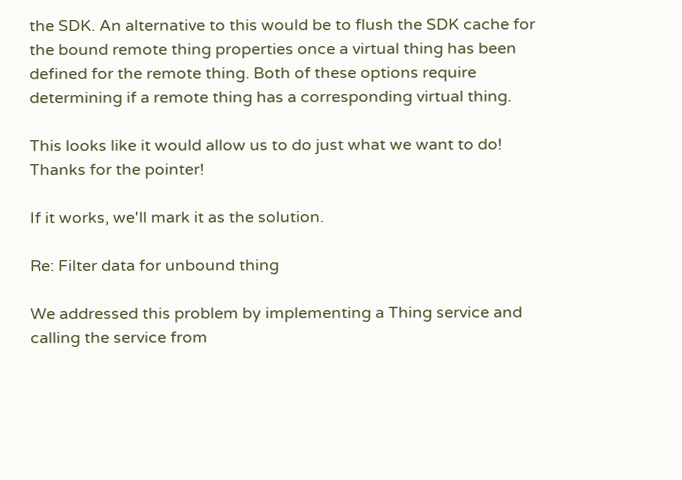the SDK. An alternative to this would be to flush the SDK cache for the bound remote thing properties once a virtual thing has been defined for the remote thing. Both of these options require determining if a remote thing has a corresponding virtual thing.

This looks like it would allow us to do just what we want to do! Thanks for the pointer!

If it works, we'll mark it as the solution.

Re: Filter data for unbound thing

We addressed this problem by implementing a Thing service and calling the service from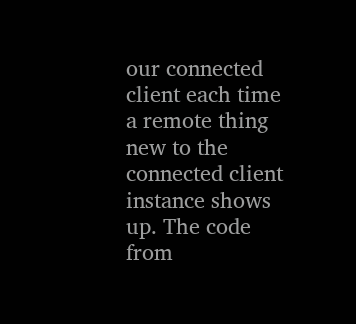our connected client each time a remote thing new to the connected client instance shows up. The code from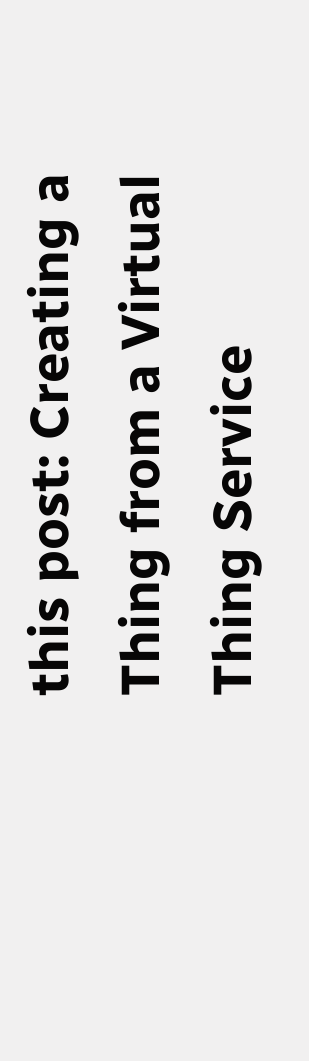this post: Creating a Thing from a Virtual Thing Service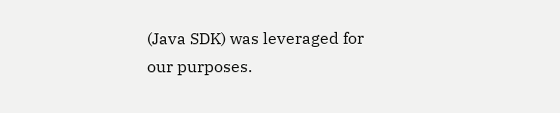(Java SDK) was leveraged for our purposes.